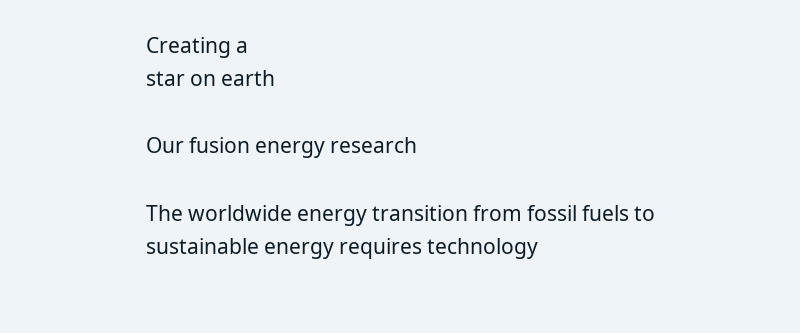Creating a
star on earth

Our fusion energy research

The worldwide energy transition from fossil fuels to sustainable energy requires technology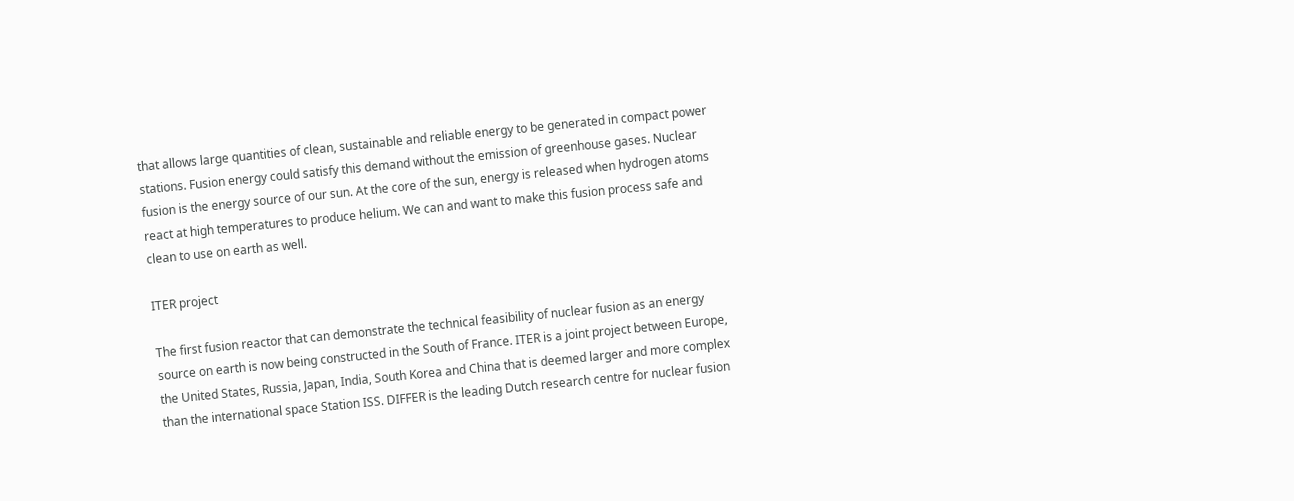that allows large quantities of clean, sustainable and reliable energy to be generated in compact power stations. Fusion energy could satisfy this demand without the emission of greenhouse gases. Nuclear fusion is the energy source of our sun. At the core of the sun, energy is released when hydrogen atoms react at high temperatures to produce helium. We can and want to make this fusion process safe and clean to use on earth as well.

ITER project

The first fusion reactor that can demonstrate the technical feasibility of nuclear fusion as an energy source on earth is now being constructed in the South of France. ITER is a joint project between Europe, the United States, Russia, Japan, India, South Korea and China that is deemed larger and more complex than the international space Station ISS. DIFFER is the leading Dutch research centre for nuclear fusion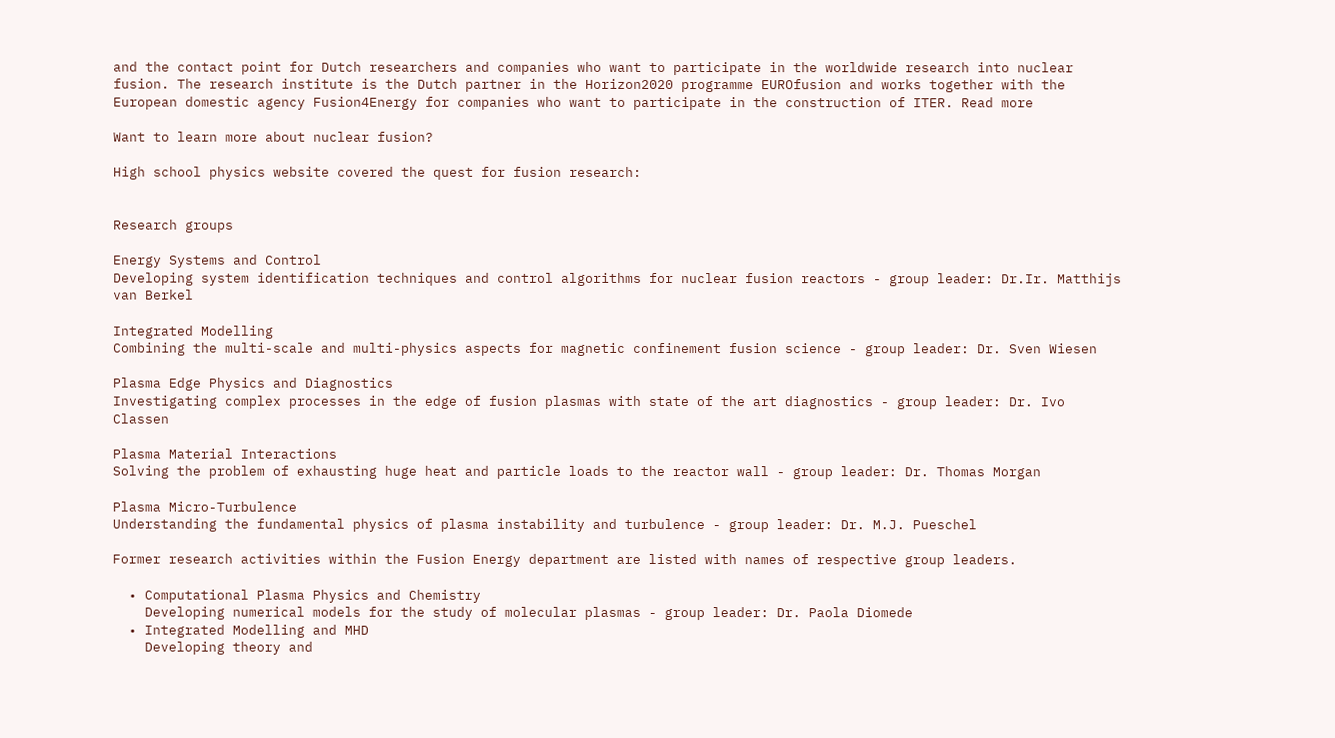and the contact point for Dutch researchers and companies who want to participate in the worldwide research into nuclear fusion. The research institute is the Dutch partner in the Horizon2020 programme EUROfusion and works together with the European domestic agency Fusion4Energy for companies who want to participate in the construction of ITER. Read more

Want to learn more about nuclear fusion?

High school physics website covered the quest for fusion research:


Research groups

Energy Systems and Control
Developing system identification techniques and control algorithms for nuclear fusion reactors - group leader: Dr.Ir. Matthijs van Berkel

Integrated Modelling
Combining the multi-scale and multi-physics aspects for magnetic confinement fusion science - group leader: Dr. Sven Wiesen

Plasma Edge Physics and Diagnostics
Investigating complex processes in the edge of fusion plasmas with state of the art diagnostics - group leader: Dr. Ivo Classen

Plasma Material Interactions
Solving the problem of exhausting huge heat and particle loads to the reactor wall - group leader: Dr. Thomas Morgan

Plasma Micro-Turbulence
Understanding the fundamental physics of plasma instability and turbulence - group leader: Dr. M.J. Pueschel

Former research activities within the Fusion Energy department are listed with names of respective group leaders.

  • Computational Plasma Physics and Chemistry
    Developing numerical models for the study of molecular plasmas - group leader: Dr. Paola Diomede
  • Integrated Modelling and MHD
    Developing theory and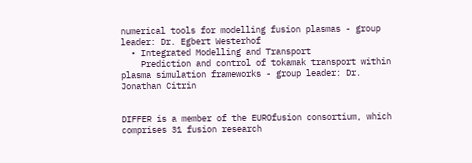numerical tools for modelling fusion plasmas - group leader: Dr. Egbert Westerhof
  • Integrated Modelling and Transport
    Prediction and control of tokamak transport within plasma simulation frameworks - group leader: Dr. Jonathan Citrin


DIFFER is a member of the EUROfusion consortium, which comprises 31 fusion research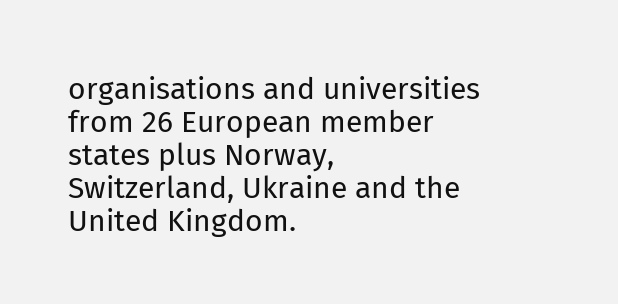organisations and universities from 26 European member states plus Norway, Switzerland, Ukraine and the United Kingdom.